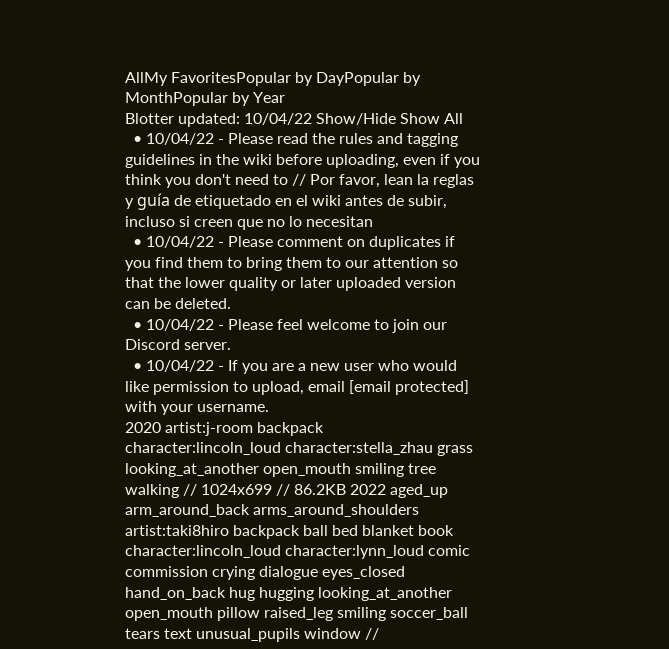AllMy FavoritesPopular by DayPopular by MonthPopular by Year
Blotter updated: 10/04/22 Show/Hide Show All
  • 10/04/22 - Please read the rules and tagging guidelines in the wiki before uploading, even if you think you don't need to // Por favor, lean la reglas y guía de etiquetado en el wiki antes de subir, incluso si creen que no lo necesitan
  • 10/04/22 - Please comment on duplicates if you find them to bring them to our attention so that the lower quality or later uploaded version can be deleted.
  • 10/04/22 - Please feel welcome to join our Discord server.
  • 10/04/22 - If you are a new user who would like permission to upload, email [email protected] with your username.
2020 artist:j-room backpack character:lincoln_loud character:stella_zhau grass looking_at_another open_mouth smiling tree walking // 1024x699 // 86.2KB 2022 aged_up arm_around_back arms_around_shoulders artist:taki8hiro backpack ball bed blanket book character:lincoln_loud character:lynn_loud comic commission crying dialogue eyes_closed hand_on_back hug hugging looking_at_another open_mouth pillow raised_leg smiling soccer_ball tears text unusual_pupils window //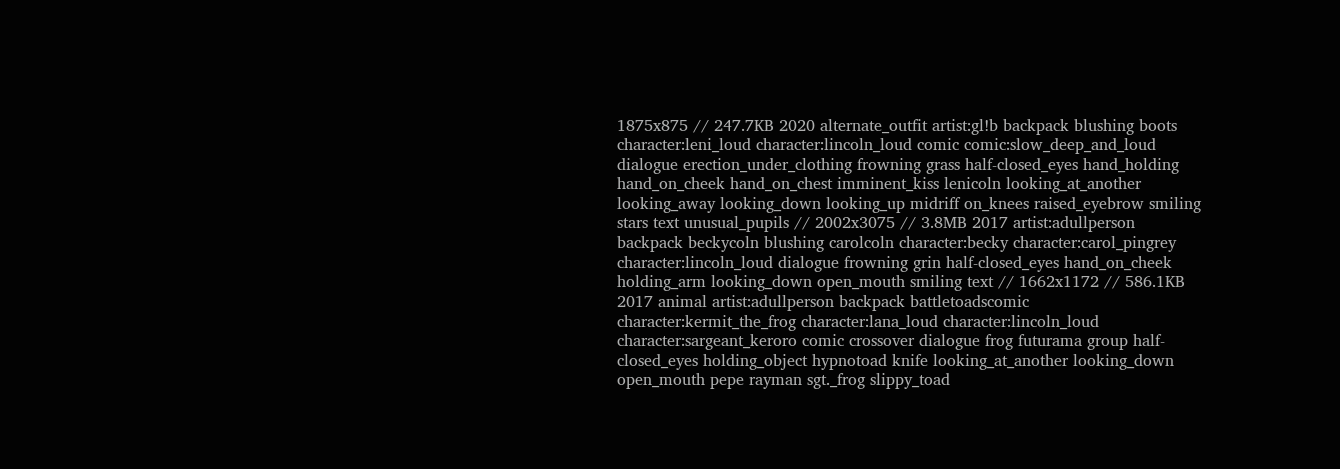1875x875 // 247.7KB 2020 alternate_outfit artist:gl!b backpack blushing boots character:leni_loud character:lincoln_loud comic comic:slow_deep_and_loud dialogue erection_under_clothing frowning grass half-closed_eyes hand_holding hand_on_cheek hand_on_chest imminent_kiss lenicoln looking_at_another looking_away looking_down looking_up midriff on_knees raised_eyebrow smiling stars text unusual_pupils // 2002x3075 // 3.8MB 2017 artist:adullperson backpack beckycoln blushing carolcoln character:becky character:carol_pingrey character:lincoln_loud dialogue frowning grin half-closed_eyes hand_on_cheek holding_arm looking_down open_mouth smiling text // 1662x1172 // 586.1KB 2017 animal artist:adullperson backpack battletoadscomic character:kermit_the_frog character:lana_loud character:lincoln_loud character:sargeant_keroro comic crossover dialogue frog futurama group half-closed_eyes holding_object hypnotoad knife looking_at_another looking_down open_mouth pepe rayman sgt._frog slippy_toad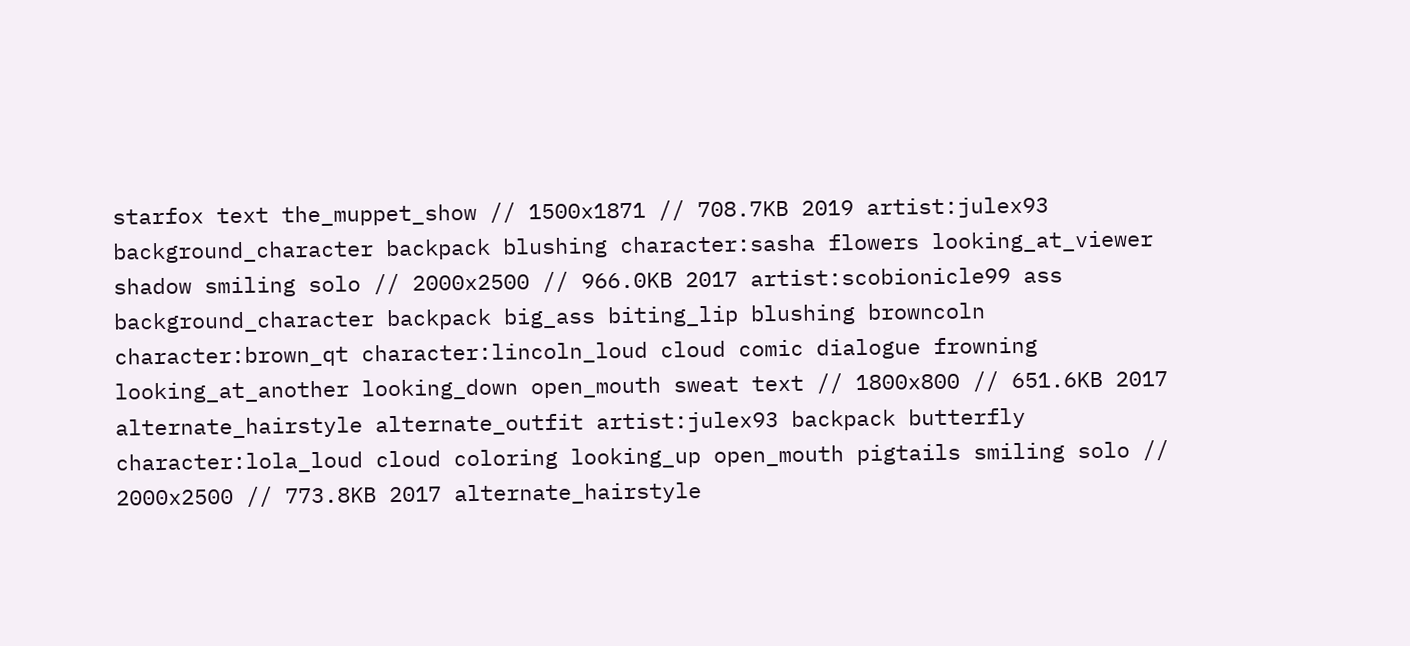starfox text the_muppet_show // 1500x1871 // 708.7KB 2019 artist:julex93 background_character backpack blushing character:sasha flowers looking_at_viewer shadow smiling solo // 2000x2500 // 966.0KB 2017 artist:scobionicle99 ass background_character backpack big_ass biting_lip blushing browncoln character:brown_qt character:lincoln_loud cloud comic dialogue frowning looking_at_another looking_down open_mouth sweat text // 1800x800 // 651.6KB 2017 alternate_hairstyle alternate_outfit artist:julex93 backpack butterfly character:lola_loud cloud coloring looking_up open_mouth pigtails smiling solo // 2000x2500 // 773.8KB 2017 alternate_hairstyle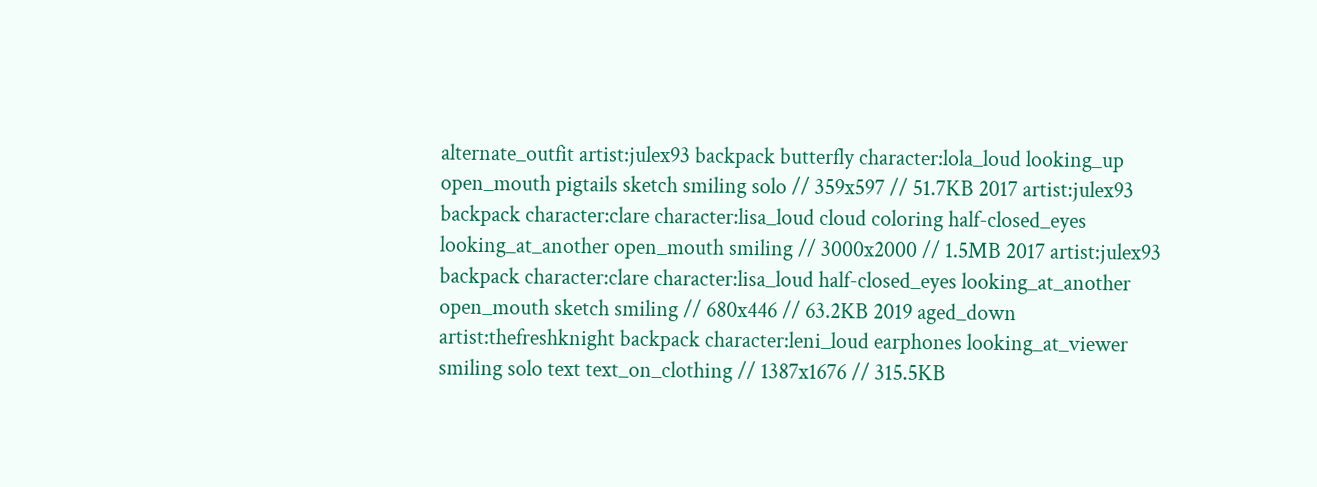alternate_outfit artist:julex93 backpack butterfly character:lola_loud looking_up open_mouth pigtails sketch smiling solo // 359x597 // 51.7KB 2017 artist:julex93 backpack character:clare character:lisa_loud cloud coloring half-closed_eyes looking_at_another open_mouth smiling // 3000x2000 // 1.5MB 2017 artist:julex93 backpack character:clare character:lisa_loud half-closed_eyes looking_at_another open_mouth sketch smiling // 680x446 // 63.2KB 2019 aged_down artist:thefreshknight backpack character:leni_loud earphones looking_at_viewer smiling solo text text_on_clothing // 1387x1676 // 315.5KB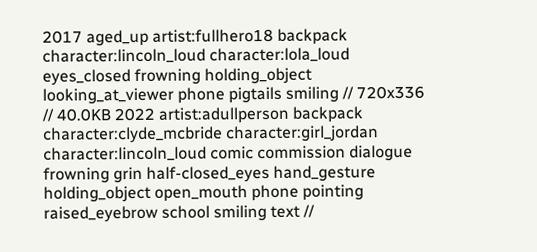2017 aged_up artist:fullhero18 backpack character:lincoln_loud character:lola_loud eyes_closed frowning holding_object looking_at_viewer phone pigtails smiling // 720x336 // 40.0KB 2022 artist:adullperson backpack character:clyde_mcbride character:girl_jordan character:lincoln_loud comic commission dialogue frowning grin half-closed_eyes hand_gesture holding_object open_mouth phone pointing raised_eyebrow school smiling text //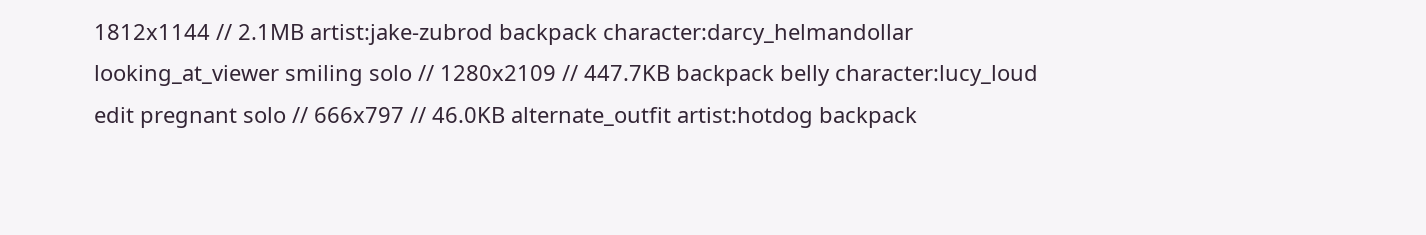1812x1144 // 2.1MB artist:jake-zubrod backpack character:darcy_helmandollar looking_at_viewer smiling solo // 1280x2109 // 447.7KB backpack belly character:lucy_loud edit pregnant solo // 666x797 // 46.0KB alternate_outfit artist:hotdog backpack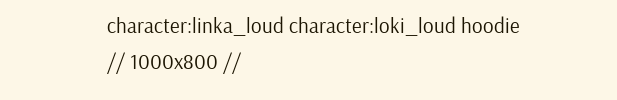character:linka_loud character:loki_loud hoodie // 1000x800 //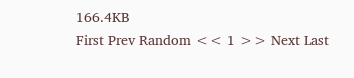166.4KB
First Prev Random << 1 >> Next Last